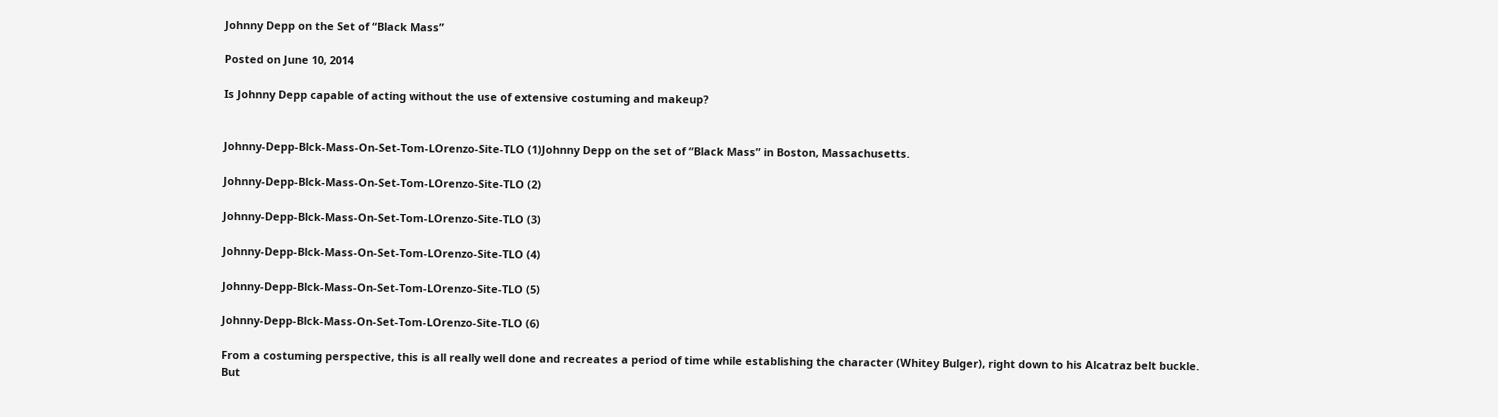Johnny Depp on the Set of “Black Mass”

Posted on June 10, 2014

Is Johnny Depp capable of acting without the use of extensive costuming and makeup?


Johnny-Depp-Blck-Mass-On-Set-Tom-LOrenzo-Site-TLO (1)Johnny Depp on the set of “Black Mass” in Boston, Massachusetts.

Johnny-Depp-Blck-Mass-On-Set-Tom-LOrenzo-Site-TLO (2)

Johnny-Depp-Blck-Mass-On-Set-Tom-LOrenzo-Site-TLO (3)

Johnny-Depp-Blck-Mass-On-Set-Tom-LOrenzo-Site-TLO (4)

Johnny-Depp-Blck-Mass-On-Set-Tom-LOrenzo-Site-TLO (5)

Johnny-Depp-Blck-Mass-On-Set-Tom-LOrenzo-Site-TLO (6)

From a costuming perspective, this is all really well done and recreates a period of time while establishing the character (Whitey Bulger), right down to his Alcatraz belt buckle. But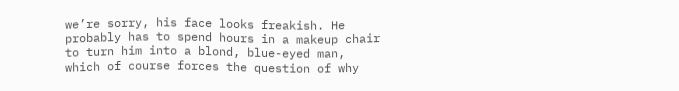we’re sorry, his face looks freakish. He probably has to spend hours in a makeup chair to turn him into a blond, blue-eyed man, which of course forces the question of why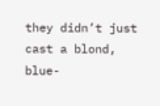they didn’t just cast a blond, blue-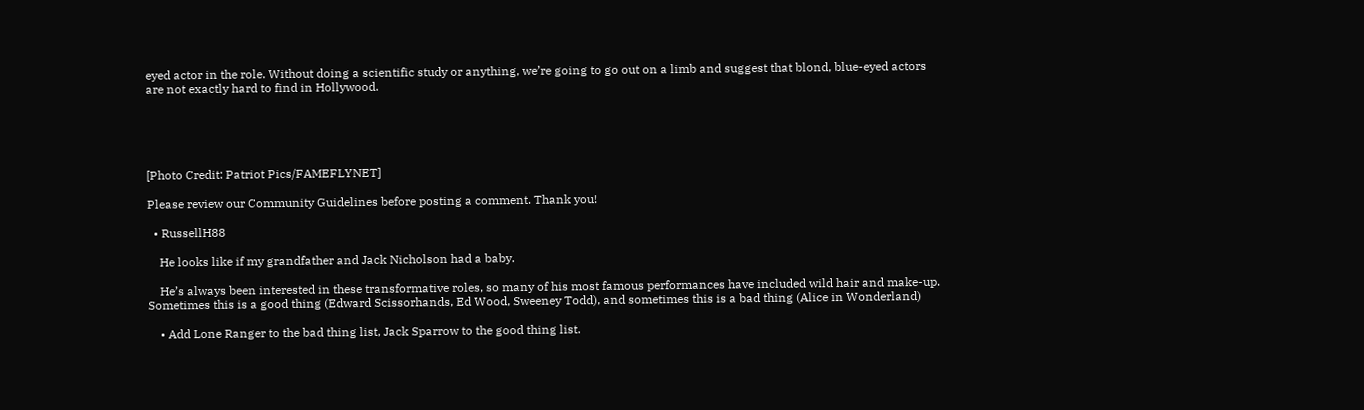eyed actor in the role. Without doing a scientific study or anything, we’re going to go out on a limb and suggest that blond, blue-eyed actors are not exactly hard to find in Hollywood.





[Photo Credit: Patriot Pics/FAMEFLYNET]

Please review our Community Guidelines before posting a comment. Thank you!

  • RussellH88

    He looks like if my grandfather and Jack Nicholson had a baby.

    He’s always been interested in these transformative roles, so many of his most famous performances have included wild hair and make-up. Sometimes this is a good thing (Edward Scissorhands, Ed Wood, Sweeney Todd), and sometimes this is a bad thing (Alice in Wonderland)

    • Add Lone Ranger to the bad thing list, Jack Sparrow to the good thing list.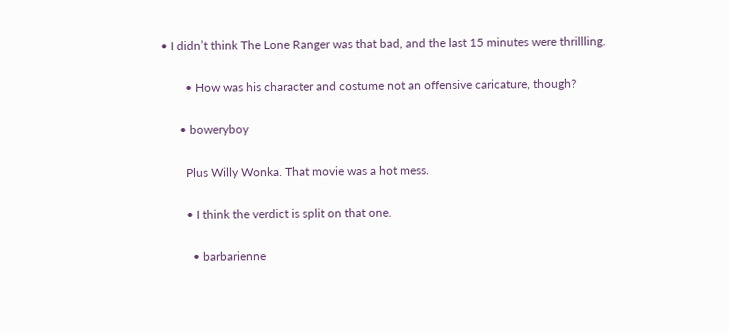• I didn’t think The Lone Ranger was that bad, and the last 15 minutes were thrillling.

        • How was his character and costume not an offensive caricature, though?

      • boweryboy

        Plus Willy Wonka. That movie was a hot mess.

        • I think the verdict is split on that one.

          • barbarienne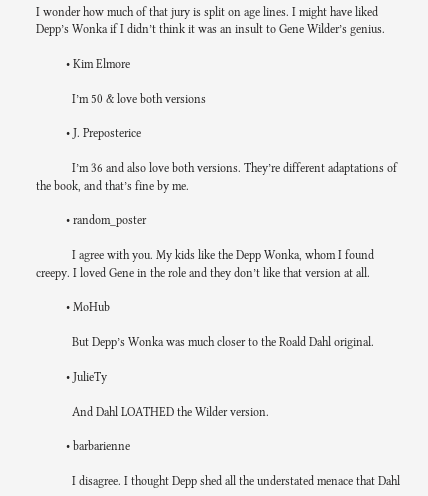I wonder how much of that jury is split on age lines. I might have liked Depp’s Wonka if I didn’t think it was an insult to Gene Wilder’s genius.

          • Kim Elmore

            I’m 50 & love both versions

          • J. Preposterice

            I’m 36 and also love both versions. They’re different adaptations of the book, and that’s fine by me.

          • random_poster

            I agree with you. My kids like the Depp Wonka, whom I found creepy. I loved Gene in the role and they don’t like that version at all.

          • MoHub

            But Depp’s Wonka was much closer to the Roald Dahl original.

          • JulieTy

            And Dahl LOATHED the Wilder version.

          • barbarienne

            I disagree. I thought Depp shed all the understated menace that Dahl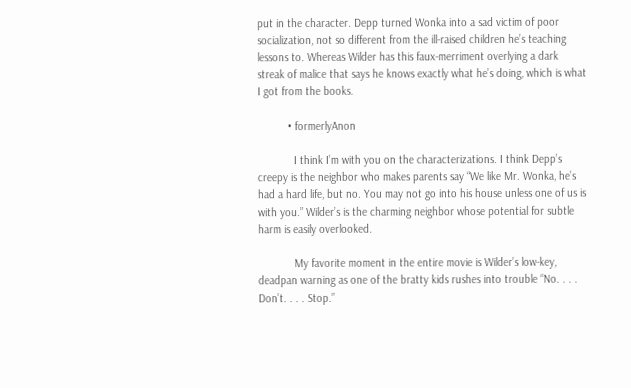put in the character. Depp turned Wonka into a sad victim of poor socialization, not so different from the ill-raised children he’s teaching lessons to. Whereas Wilder has this faux-merriment overlying a dark streak of malice that says he knows exactly what he’s doing, which is what I got from the books.

          • formerlyAnon

            I think I’m with you on the characterizations. I think Depp’s creepy is the neighbor who makes parents say “We like Mr. Wonka, he’s had a hard life, but no. You may not go into his house unless one of us is with you.” Wilder’s is the charming neighbor whose potential for subtle harm is easily overlooked.

            My favorite moment in the entire movie is Wilder’s low-key, deadpan warning as one of the bratty kids rushes into trouble “No. . . . Don’t. . . . Stop.”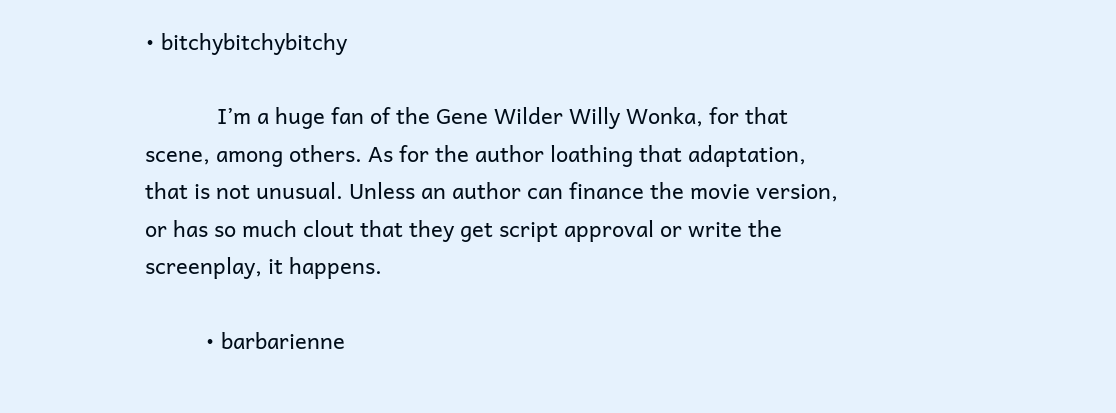• bitchybitchybitchy

            I’m a huge fan of the Gene Wilder Willy Wonka, for that scene, among others. As for the author loathing that adaptation, that is not unusual. Unless an author can finance the movie version, or has so much clout that they get script approval or write the screenplay, it happens.

          • barbarienne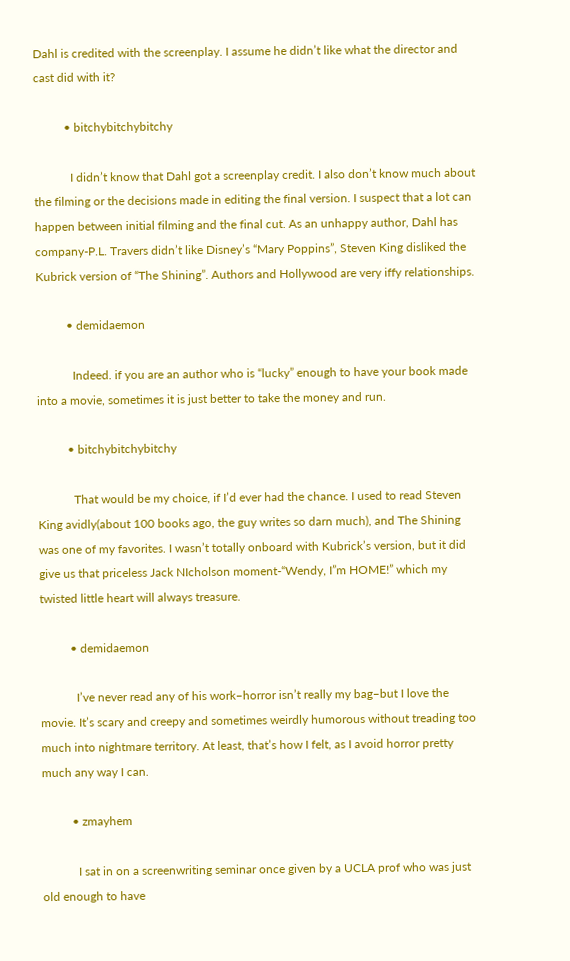Dahl is credited with the screenplay. I assume he didn’t like what the director and cast did with it?

          • bitchybitchybitchy

            I didn’t know that Dahl got a screenplay credit. I also don’t know much about the filming or the decisions made in editing the final version. I suspect that a lot can happen between initial filming and the final cut. As an unhappy author, Dahl has company-P.L. Travers didn’t like Disney’s “Mary Poppins”, Steven King disliked the Kubrick version of “The Shining”. Authors and Hollywood are very iffy relationships.

          • demidaemon

            Indeed. if you are an author who is “lucky” enough to have your book made into a movie, sometimes it is just better to take the money and run.

          • bitchybitchybitchy

            That would be my choice, if I’d ever had the chance. I used to read Steven King avidly(about 100 books ago, the guy writes so darn much), and The Shining was one of my favorites. I wasn’t totally onboard with Kubrick’s version, but it did give us that priceless Jack NIcholson moment-“Wendy, I”m HOME!” which my twisted little heart will always treasure.

          • demidaemon

            I’ve never read any of his work–horror isn’t really my bag–but I love the movie. It’s scary and creepy and sometimes weirdly humorous without treading too much into nightmare territory. At least, that’s how I felt, as I avoid horror pretty much any way I can.

          • zmayhem

            I sat in on a screenwriting seminar once given by a UCLA prof who was just old enough to have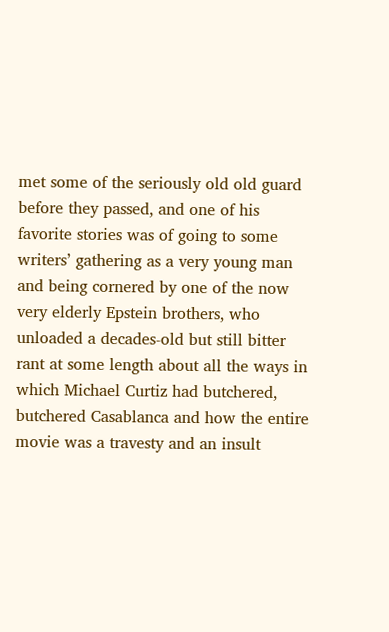met some of the seriously old old guard before they passed, and one of his favorite stories was of going to some writers’ gathering as a very young man and being cornered by one of the now very elderly Epstein brothers, who unloaded a decades-old but still bitter rant at some length about all the ways in which Michael Curtiz had butchered, butchered Casablanca and how the entire movie was a travesty and an insult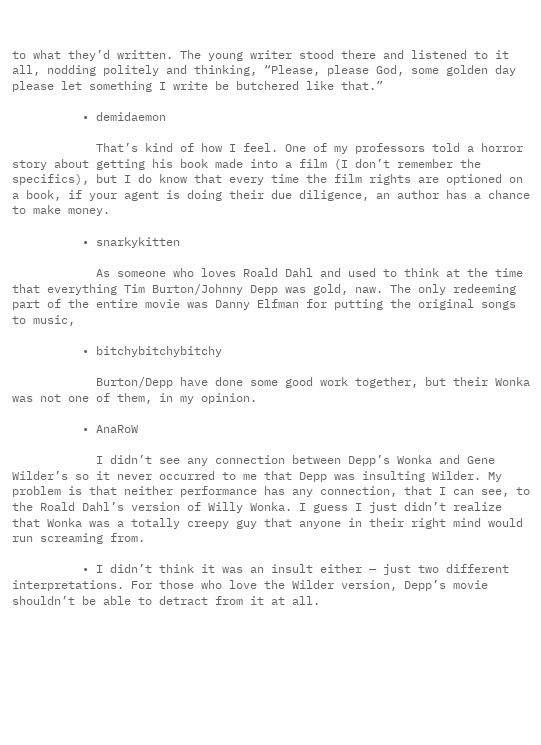to what they’d written. The young writer stood there and listened to it all, nodding politely and thinking, “Please, please God, some golden day please let something I write be butchered like that.”

          • demidaemon

            That’s kind of how I feel. One of my professors told a horror story about getting his book made into a film (I don’t remember the specifics), but I do know that every time the film rights are optioned on a book, if your agent is doing their due diligence, an author has a chance to make money.

          • snarkykitten

            As someone who loves Roald Dahl and used to think at the time that everything Tim Burton/Johnny Depp was gold, naw. The only redeeming part of the entire movie was Danny Elfman for putting the original songs to music,

          • bitchybitchybitchy

            Burton/Depp have done some good work together, but their Wonka was not one of them, in my opinion.

          • AnaRoW

            I didn’t see any connection between Depp’s Wonka and Gene Wilder’s so it never occurred to me that Depp was insulting Wilder. My problem is that neither performance has any connection, that I can see, to the Roald Dahl’s version of Willy Wonka. I guess I just didn’t realize that Wonka was a totally creepy guy that anyone in their right mind would run screaming from.

          • I didn’t think it was an insult either — just two different interpretations. For those who love the Wilder version, Depp’s movie shouldn’t be able to detract from it at all.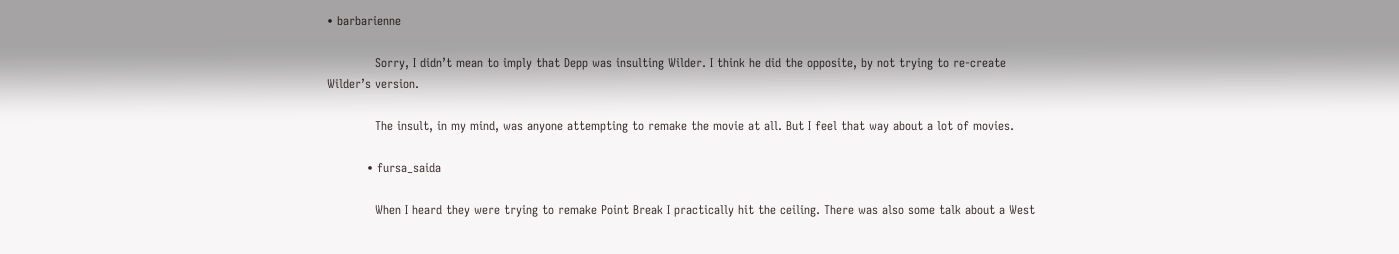• barbarienne

            Sorry, I didn’t mean to imply that Depp was insulting Wilder. I think he did the opposite, by not trying to re-create Wilder’s version.

            The insult, in my mind, was anyone attempting to remake the movie at all. But I feel that way about a lot of movies.

          • fursa_saida

            When I heard they were trying to remake Point Break I practically hit the ceiling. There was also some talk about a West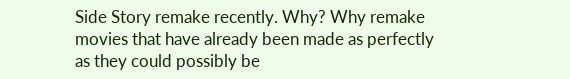Side Story remake recently. Why? Why remake movies that have already been made as perfectly as they could possibly be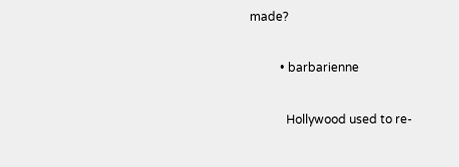made?

          • barbarienne

            Hollywood used to re-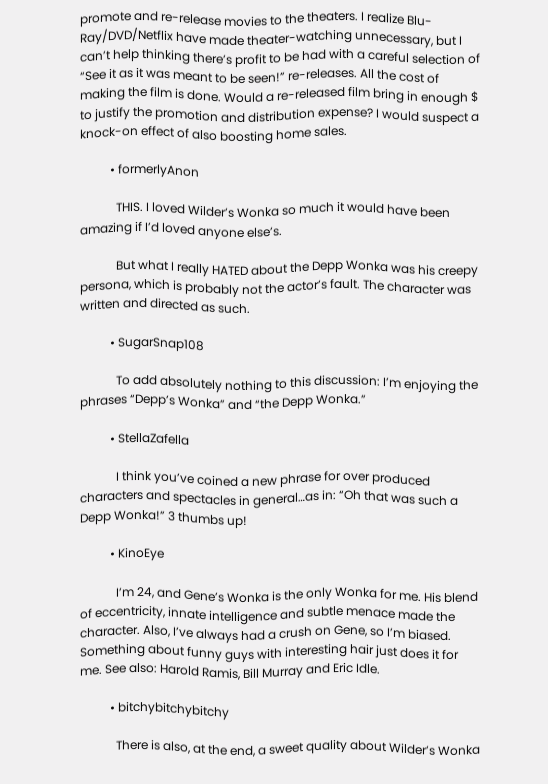promote and re-release movies to the theaters. I realize Blu-Ray/DVD/Netflix have made theater-watching unnecessary, but I can’t help thinking there’s profit to be had with a careful selection of “See it as it was meant to be seen!” re-releases. All the cost of making the film is done. Would a re-released film bring in enough $ to justify the promotion and distribution expense? I would suspect a knock-on effect of also boosting home sales.

          • formerlyAnon

            THIS. I loved Wilder’s Wonka so much it would have been amazing if I’d loved anyone else’s.

            But what I really HATED about the Depp Wonka was his creepy persona, which is probably not the actor’s fault. The character was written and directed as such.

          • SugarSnap108

            To add absolutely nothing to this discussion: I’m enjoying the phrases “Depp’s Wonka” and “the Depp Wonka.”

          • StellaZafella

            I think you’ve coined a new phrase for over produced characters and spectacles in general…as in: “Oh that was such a Depp Wonka!” 3 thumbs up!

          • KinoEye

            I’m 24, and Gene’s Wonka is the only Wonka for me. His blend of eccentricity, innate intelligence and subtle menace made the character. Also, I’ve always had a crush on Gene, so I’m biased. Something about funny guys with interesting hair just does it for me. See also: Harold Ramis, Bill Murray and Eric Idle.

          • bitchybitchybitchy

            There is also, at the end, a sweet quality about Wilder’s Wonka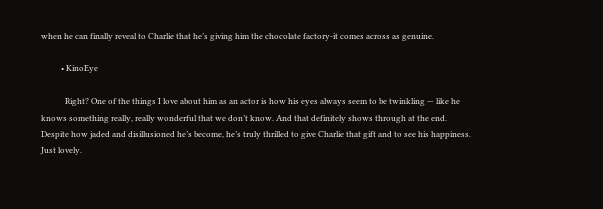when he can finally reveal to Charlie that he’s giving him the chocolate factory-it comes across as genuine.

          • KinoEye

            Right? One of the things I love about him as an actor is how his eyes always seem to be twinkling — like he knows something really, really wonderful that we don’t know. And that definitely shows through at the end. Despite how jaded and disillusioned he’s become, he’s truly thrilled to give Charlie that gift and to see his happiness. Just lovely.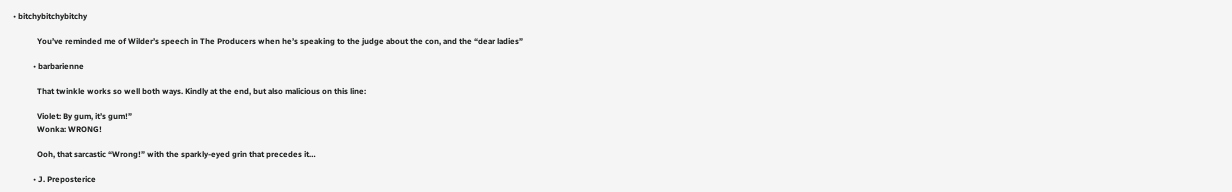• bitchybitchybitchy

            You’ve reminded me of Wilder’s speech in The Producers when he’s speaking to the judge about the con, and the “dear ladies”

          • barbarienne

            That twinkle works so well both ways. Kindly at the end, but also malicious on this line:

            Violet: By gum, it’s gum!”
            Wonka: WRONG!

            Ooh, that sarcastic “Wrong!” with the sparkly-eyed grin that precedes it…

          • J. Preposterice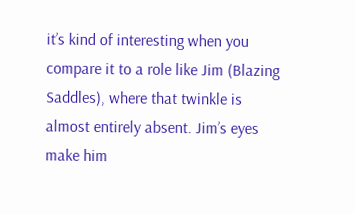it’s kind of interesting when you compare it to a role like Jim (Blazing Saddles), where that twinkle is almost entirely absent. Jim’s eyes make him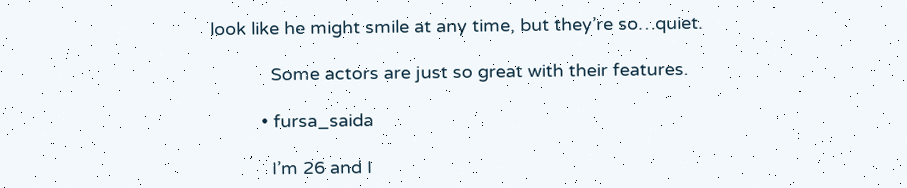look like he might smile at any time, but they’re so…quiet.

            Some actors are just so great with their features.

          • fursa_saida

            I’m 26 and I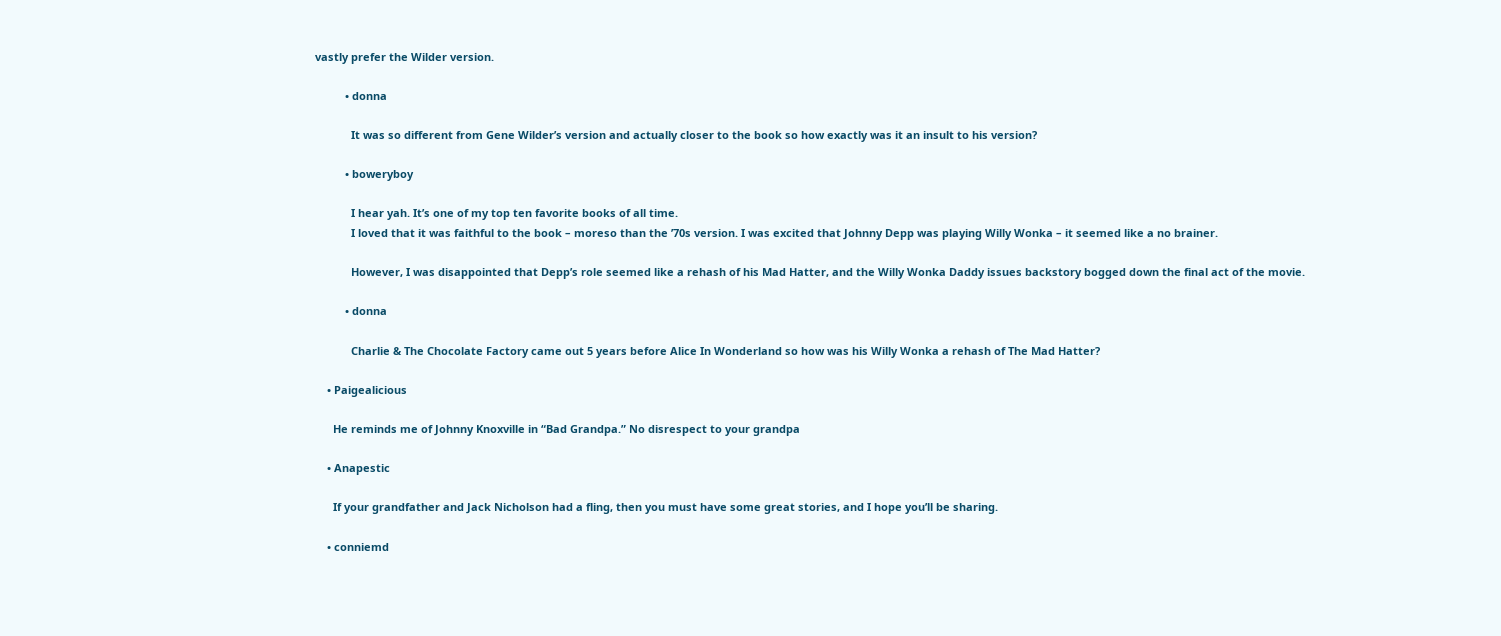vastly prefer the Wilder version.

          • donna

            It was so different from Gene Wilder’s version and actually closer to the book so how exactly was it an insult to his version?

          • boweryboy

            I hear yah. It’s one of my top ten favorite books of all time.
            I loved that it was faithful to the book – moreso than the ’70s version. I was excited that Johnny Depp was playing Willy Wonka – it seemed like a no brainer.

            However, I was disappointed that Depp’s role seemed like a rehash of his Mad Hatter, and the Willy Wonka Daddy issues backstory bogged down the final act of the movie.

          • donna

            Charlie & The Chocolate Factory came out 5 years before Alice In Wonderland so how was his Willy Wonka a rehash of The Mad Hatter?

    • Paigealicious

      He reminds me of Johnny Knoxville in “Bad Grandpa.” No disrespect to your grandpa

    • Anapestic

      If your grandfather and Jack Nicholson had a fling, then you must have some great stories, and I hope you’ll be sharing.

    • conniemd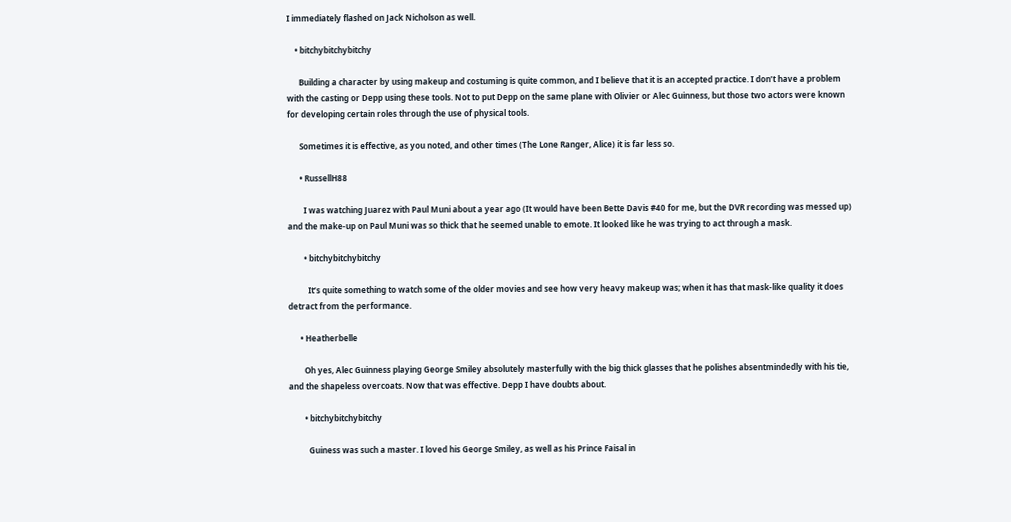I immediately flashed on Jack Nicholson as well.

    • bitchybitchybitchy

      Building a character by using makeup and costuming is quite common, and I believe that it is an accepted practice. I don’t have a problem with the casting or Depp using these tools. Not to put Depp on the same plane with Olivier or Alec Guinness, but those two actors were known for developing certain roles through the use of physical tools.

      Sometimes it is effective, as you noted, and other times (The Lone Ranger, Alice) it is far less so.

      • RussellH88

        I was watching Juarez with Paul Muni about a year ago (It would have been Bette Davis #40 for me, but the DVR recording was messed up) and the make-up on Paul Muni was so thick that he seemed unable to emote. It looked like he was trying to act through a mask.

        • bitchybitchybitchy

          It’s quite something to watch some of the older movies and see how very heavy makeup was; when it has that mask-like quality it does detract from the performance.

      • Heatherbelle

        Oh yes, Alec Guinness playing George Smiley absolutely masterfully with the big thick glasses that he polishes absentmindedly with his tie, and the shapeless overcoats. Now that was effective. Depp I have doubts about.

        • bitchybitchybitchy

          Guiness was such a master. I loved his George Smiley, as well as his Prince Faisal in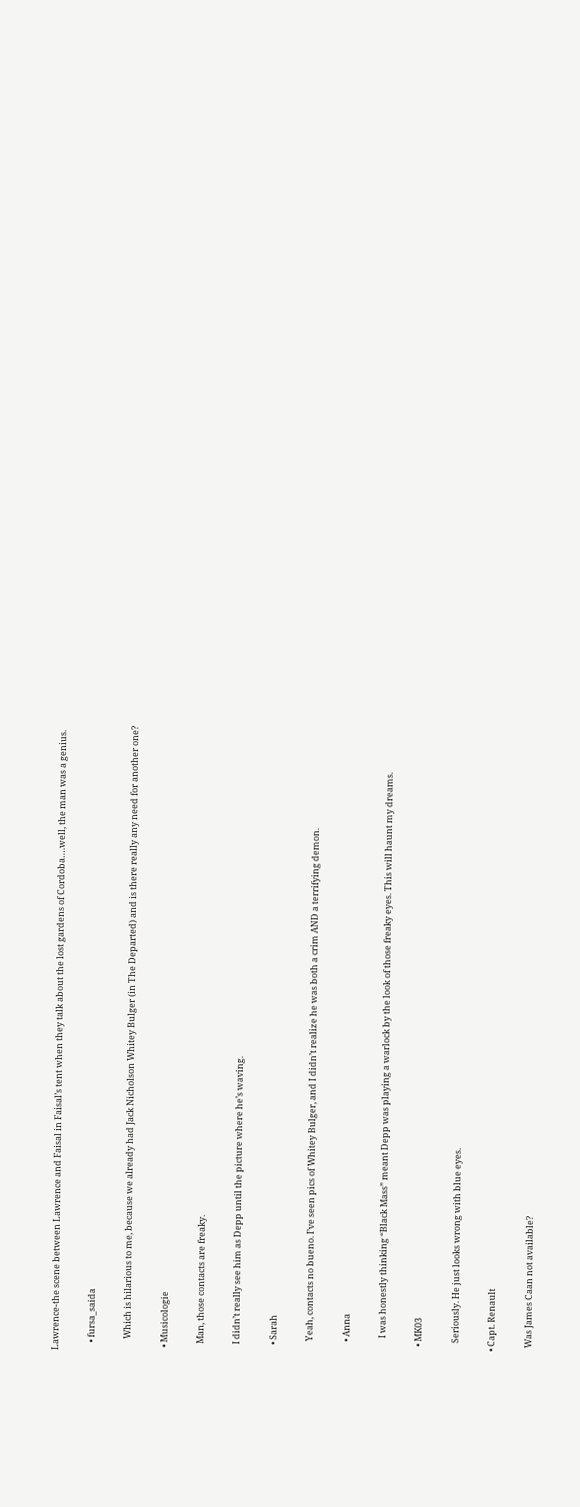Lawrence-the scene between Lawrence and Faisal in Faisal’s tent when they talk about the lost gardens of Cordoba….well, the man was a genius.

    • fursa_saida

      Which is hilarious to me, because we already had Jack Nicholson Whitey Bulger (in The Departed) and is there really any need for another one?

  • Musicologie

    Man, those contacts are freaky.

    I didn’t really see him as Depp until the picture where he’s waving.

    • Sarah

      Yeah, contacts no bueno. I’ve seen pics of Whitey Bulger, and I didn’t realize he was both a crim AND a terrifying demon.

      • Anna

        I was honestly thinking “Black Mass” meant Depp was playing a warlock by the look of those freaky eyes. This will haunt my dreams.

    • MK03

      Seriously. He just looks wrong with blue eyes.

  • Capt. Renault

    Was James Caan not available?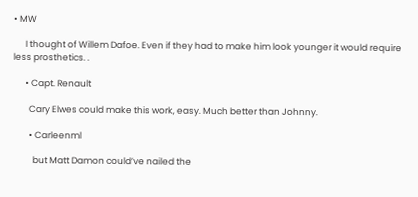• MW

      I thought of Willem Dafoe. Even if they had to make him look younger it would require less prosthetics. .

      • Capt. Renault

        Cary Elwes could make this work, easy. Much better than Johnny.

        • Carleenml

          but Matt Damon could’ve nailed the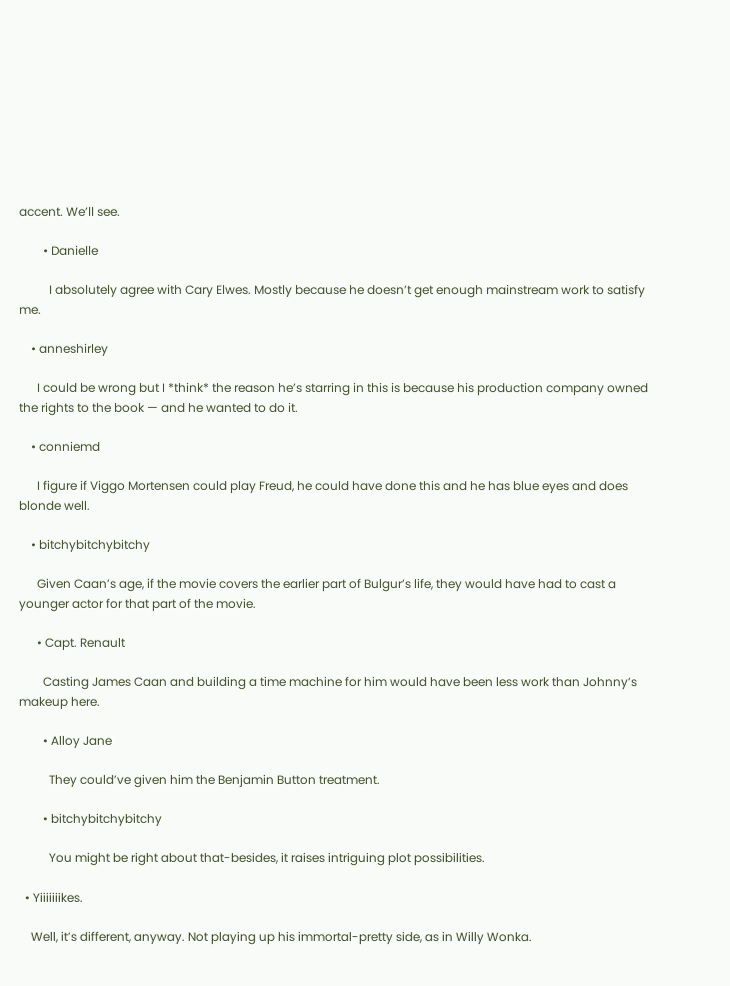accent. We’ll see.

        • Danielle

          I absolutely agree with Cary Elwes. Mostly because he doesn’t get enough mainstream work to satisfy me.

    • anneshirley

      I could be wrong but I *think* the reason he’s starring in this is because his production company owned the rights to the book — and he wanted to do it.

    • conniemd

      I figure if Viggo Mortensen could play Freud, he could have done this and he has blue eyes and does blonde well.

    • bitchybitchybitchy

      Given Caan’s age, if the movie covers the earlier part of Bulgur’s life, they would have had to cast a younger actor for that part of the movie.

      • Capt. Renault

        Casting James Caan and building a time machine for him would have been less work than Johnny’s makeup here.

        • Alloy Jane

          They could’ve given him the Benjamin Button treatment.

        • bitchybitchybitchy

          You might be right about that-besides, it raises intriguing plot possibilities.

  • Yiiiiiiikes.

    Well, it’s different, anyway. Not playing up his immortal-pretty side, as in Willy Wonka.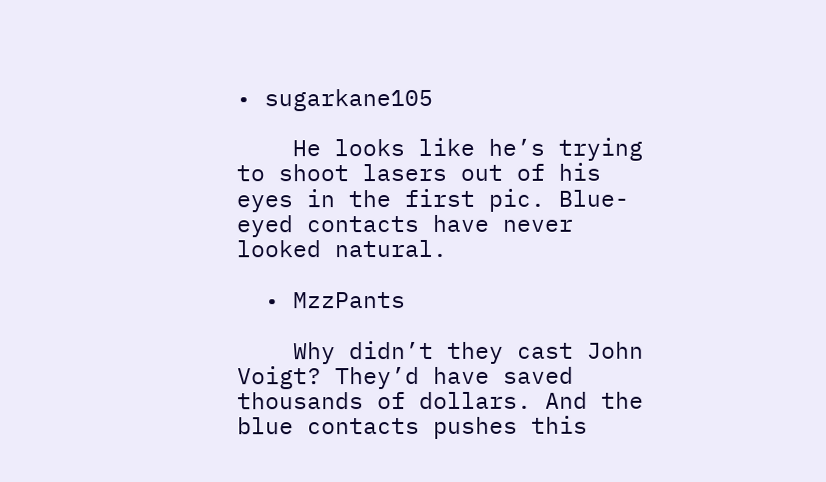• sugarkane105

    He looks like he’s trying to shoot lasers out of his eyes in the first pic. Blue-eyed contacts have never looked natural.

  • MzzPants

    Why didn’t they cast John Voigt? They’d have saved thousands of dollars. And the blue contacts pushes this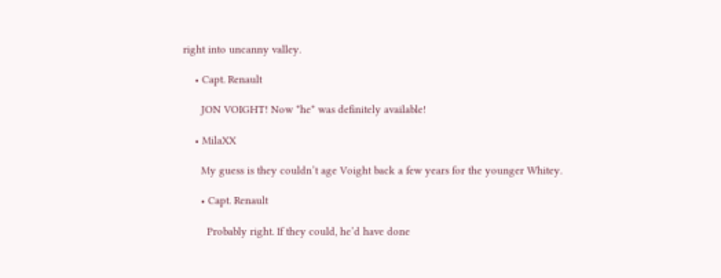right into uncanny valley.

    • Capt. Renault

      JON VOIGHT! Now *he* was definitely available!

    • MilaXX

      My guess is they couldn’t age Voight back a few years for the younger Whitey.

      • Capt. Renault

        Probably right. If they could, he’d have done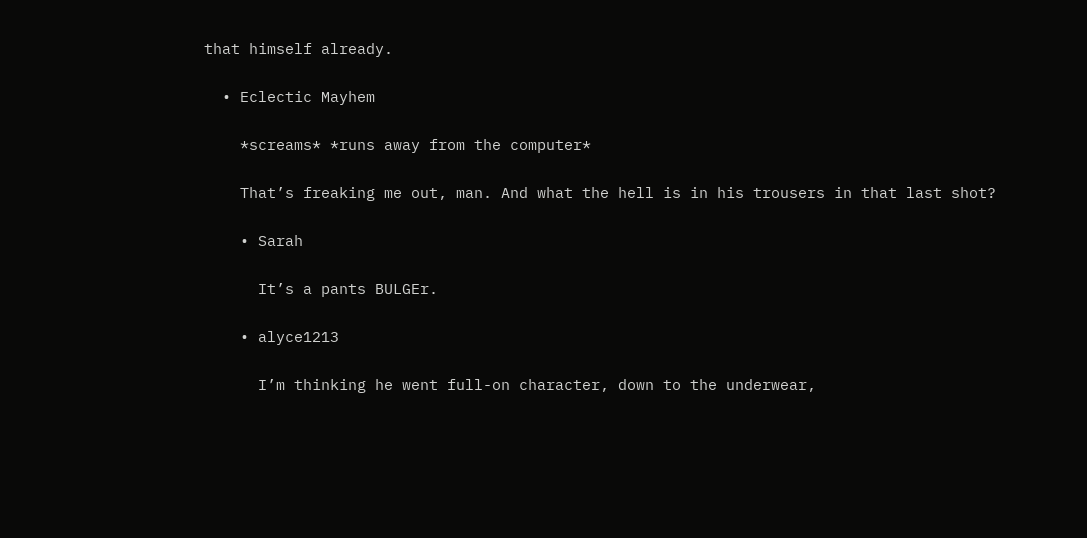that himself already.

  • Eclectic Mayhem

    *screams* *runs away from the computer*

    That’s freaking me out, man. And what the hell is in his trousers in that last shot?

    • Sarah

      It’s a pants BULGEr.

    • alyce1213

      I’m thinking he went full-on character, down to the underwear,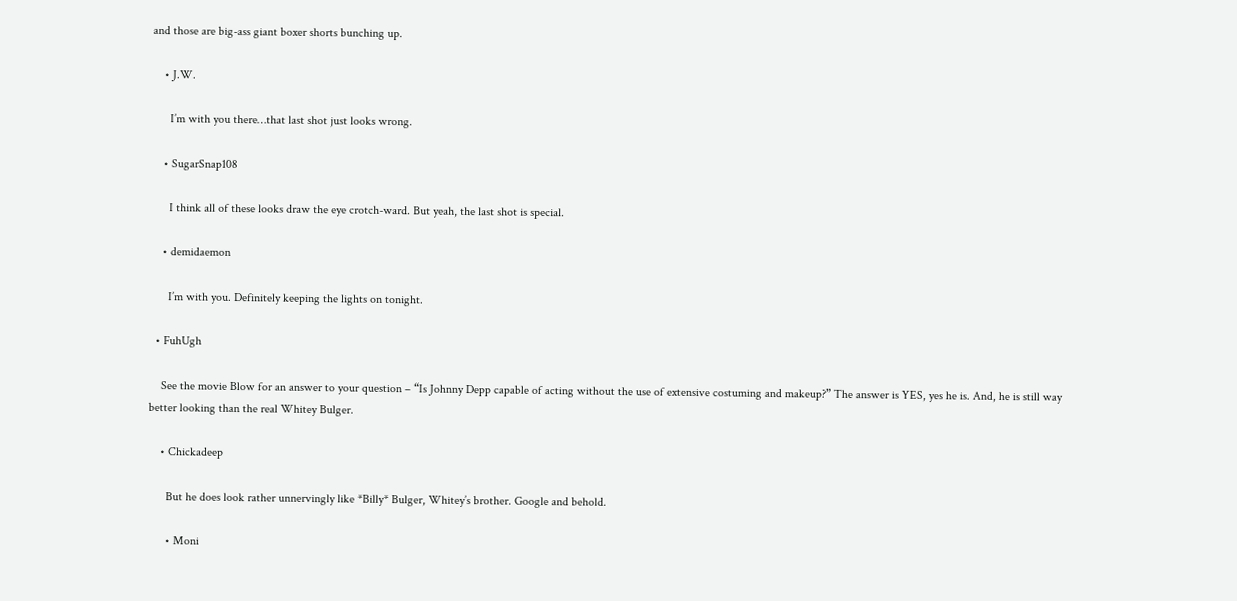and those are big-ass giant boxer shorts bunching up.

    • J.W.

      I’m with you there…that last shot just looks wrong.

    • SugarSnap108

      I think all of these looks draw the eye crotch-ward. But yeah, the last shot is special.

    • demidaemon

      I’m with you. Definitely keeping the lights on tonight.

  • FuhUgh

    See the movie Blow for an answer to your question – “Is Johnny Depp capable of acting without the use of extensive costuming and makeup?” The answer is YES, yes he is. And, he is still way better looking than the real Whitey Bulger.

    • Chickadeep

      But he does look rather unnervingly like *Billy* Bulger, Whitey’s brother. Google and behold.

      • Moni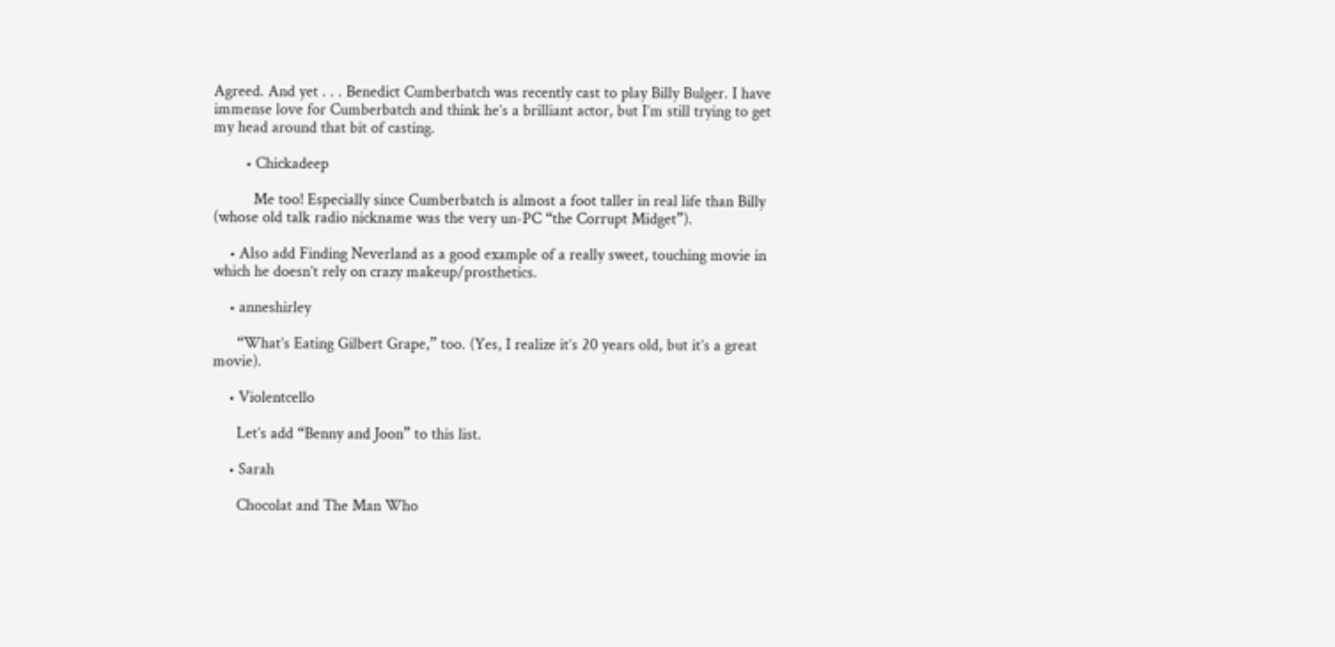Agreed. And yet . . . Benedict Cumberbatch was recently cast to play Billy Bulger. I have immense love for Cumberbatch and think he’s a brilliant actor, but I’m still trying to get my head around that bit of casting.

        • Chickadeep

          Me too! Especially since Cumberbatch is almost a foot taller in real life than Billy (whose old talk radio nickname was the very un-PC “the Corrupt Midget”).

    • Also add Finding Neverland as a good example of a really sweet, touching movie in which he doesn’t rely on crazy makeup/prosthetics.

    • anneshirley

      “What’s Eating Gilbert Grape,” too. (Yes, I realize it’s 20 years old, but it’s a great movie).

    • Violentcello

      Let’s add “Benny and Joon” to this list.

    • Sarah

      Chocolat and The Man Who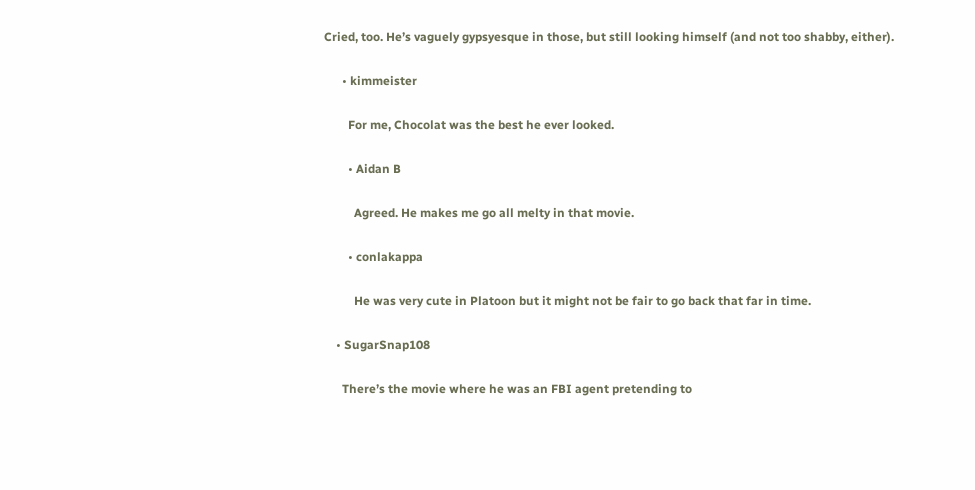Cried, too. He’s vaguely gypsyesque in those, but still looking himself (and not too shabby, either).

      • kimmeister

        For me, Chocolat was the best he ever looked.

        • Aidan B

          Agreed. He makes me go all melty in that movie.

        • conlakappa

          He was very cute in Platoon but it might not be fair to go back that far in time.

    • SugarSnap108

      There’s the movie where he was an FBI agent pretending to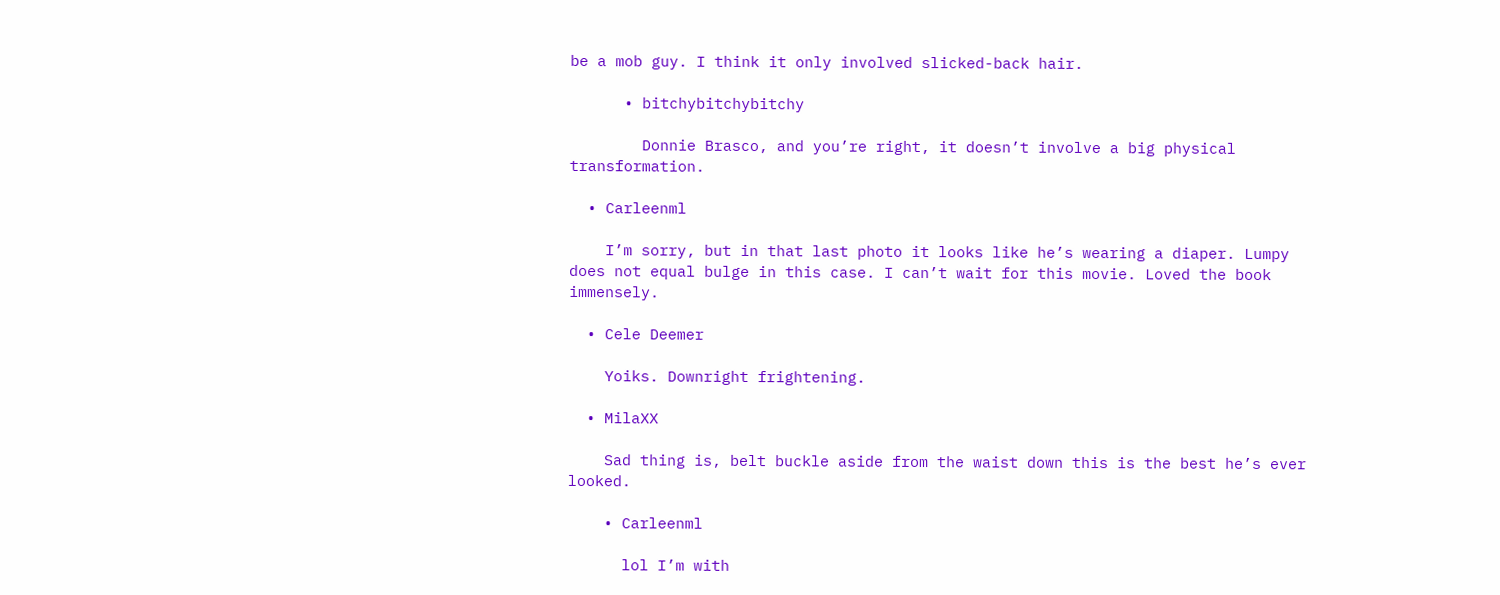be a mob guy. I think it only involved slicked-back hair.

      • bitchybitchybitchy

        Donnie Brasco, and you’re right, it doesn’t involve a big physical transformation.

  • Carleenml

    I’m sorry, but in that last photo it looks like he’s wearing a diaper. Lumpy does not equal bulge in this case. I can’t wait for this movie. Loved the book immensely.

  • Cele Deemer

    Yoiks. Downright frightening.

  • MilaXX

    Sad thing is, belt buckle aside from the waist down this is the best he’s ever looked.

    • Carleenml

      lol I’m with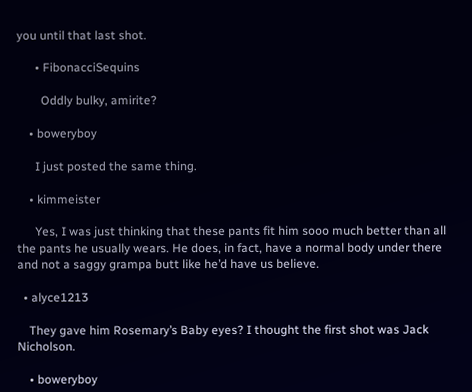you until that last shot.

      • FibonacciSequins

        Oddly bulky, amirite?

    • boweryboy

      I just posted the same thing.

    • kimmeister

      Yes, I was just thinking that these pants fit him sooo much better than all the pants he usually wears. He does, in fact, have a normal body under there and not a saggy grampa butt like he’d have us believe.

  • alyce1213

    They gave him Rosemary’s Baby eyes? I thought the first shot was Jack Nicholson.

    • boweryboy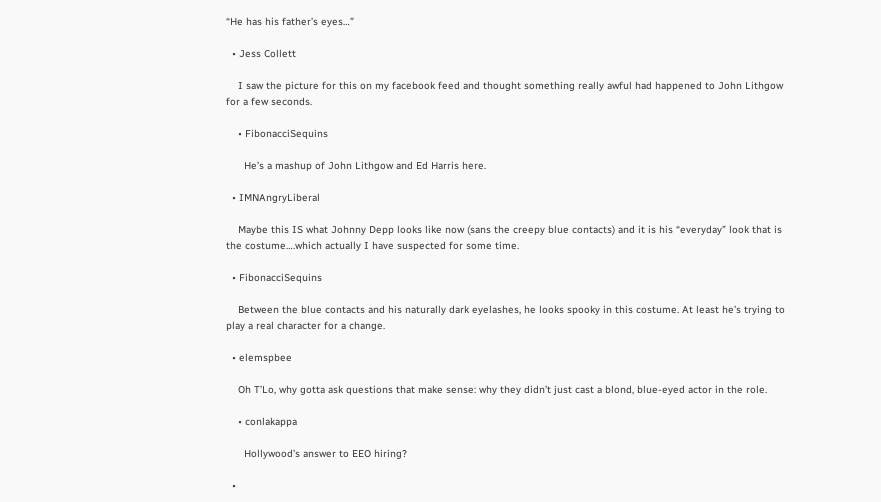“He has his father’s eyes…”

  • Jess Collett

    I saw the picture for this on my facebook feed and thought something really awful had happened to John Lithgow for a few seconds.

    • FibonacciSequins

      He’s a mashup of John Lithgow and Ed Harris here.

  • IMNAngryLiberal

    Maybe this IS what Johnny Depp looks like now (sans the creepy blue contacts) and it is his “everyday” look that is the costume….which actually I have suspected for some time.

  • FibonacciSequins

    Between the blue contacts and his naturally dark eyelashes, he looks spooky in this costume. At least he’s trying to play a real character for a change.

  • elemspbee

    Oh T’Lo, why gotta ask questions that make sense: why they didn’t just cast a blond, blue-eyed actor in the role.

    • conlakappa

      Hollywood’s answer to EEO hiring?

  •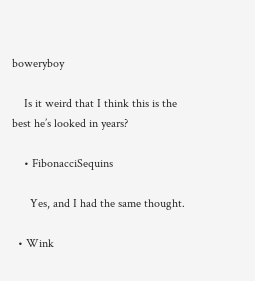boweryboy

    Is it weird that I think this is the best he’s looked in years?

    • FibonacciSequins

      Yes, and I had the same thought.

  • Wink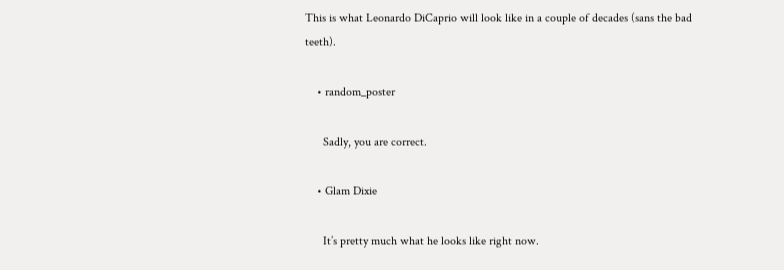This is what Leonardo DiCaprio will look like in a couple of decades (sans the bad teeth).

    • random_poster

      Sadly, you are correct.

    • Glam Dixie

      It’s pretty much what he looks like right now.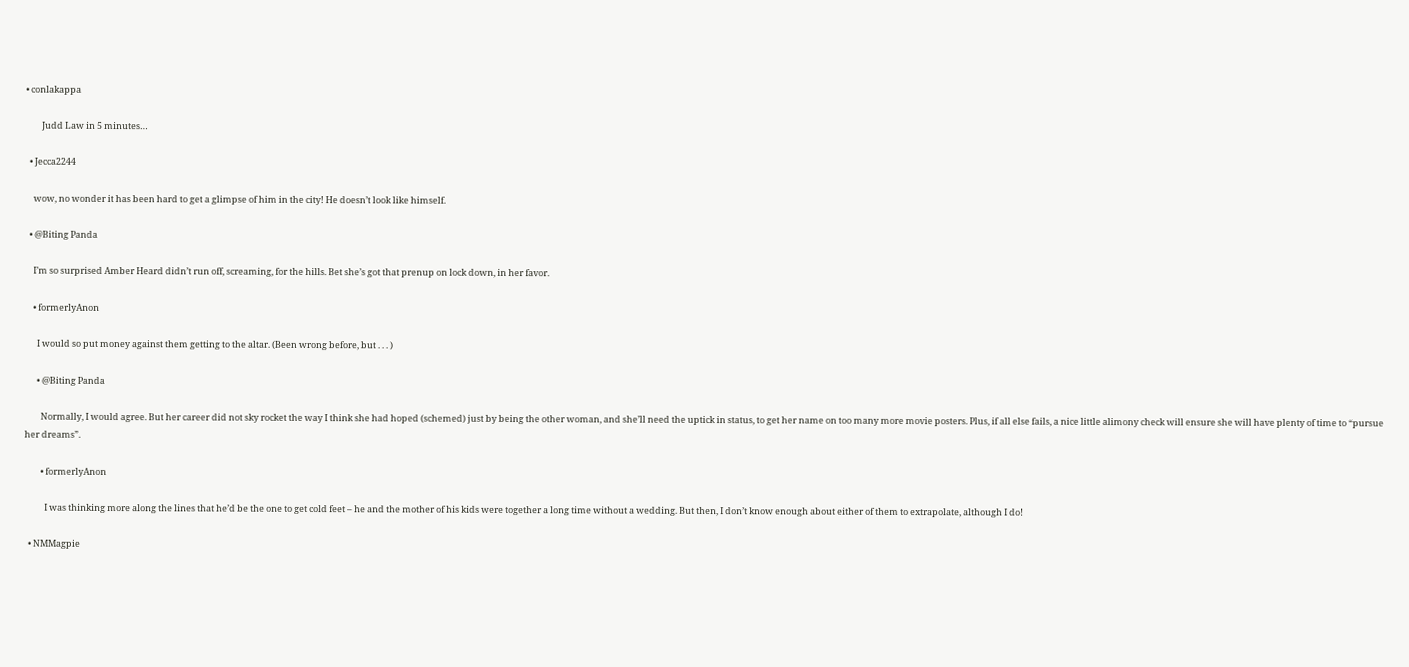• conlakappa

        Judd Law in 5 minutes…

  • Jecca2244

    wow, no wonder it has been hard to get a glimpse of him in the city! He doesn’t look like himself.

  • @Biting Panda

    I’m so surprised Amber Heard didn’t run off, screaming, for the hills. Bet she’s got that prenup on lock down, in her favor.

    • formerlyAnon

      I would so put money against them getting to the altar. (Been wrong before, but . . . )

      • @Biting Panda

        Normally, I would agree. But her career did not sky rocket the way I think she had hoped (schemed) just by being the other woman, and she’ll need the uptick in status, to get her name on too many more movie posters. Plus, if all else fails, a nice little alimony check will ensure she will have plenty of time to “pursue her dreams”.

        • formerlyAnon

          I was thinking more along the lines that he’d be the one to get cold feet – he and the mother of his kids were together a long time without a wedding. But then, I don’t know enough about either of them to extrapolate, although I do!

  • NMMagpie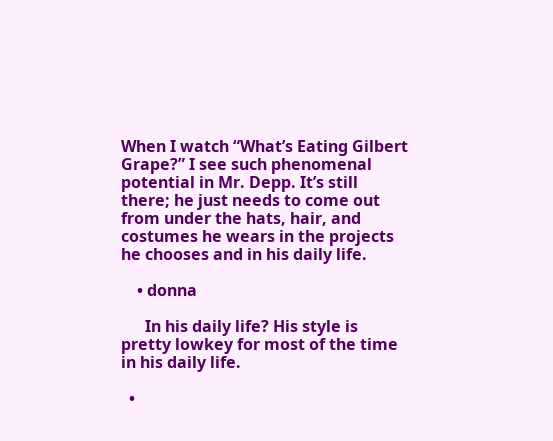When I watch “What’s Eating Gilbert Grape?” I see such phenomenal potential in Mr. Depp. It’s still there; he just needs to come out from under the hats, hair, and costumes he wears in the projects he chooses and in his daily life.

    • donna

      In his daily life? His style is pretty lowkey for most of the time in his daily life.

  •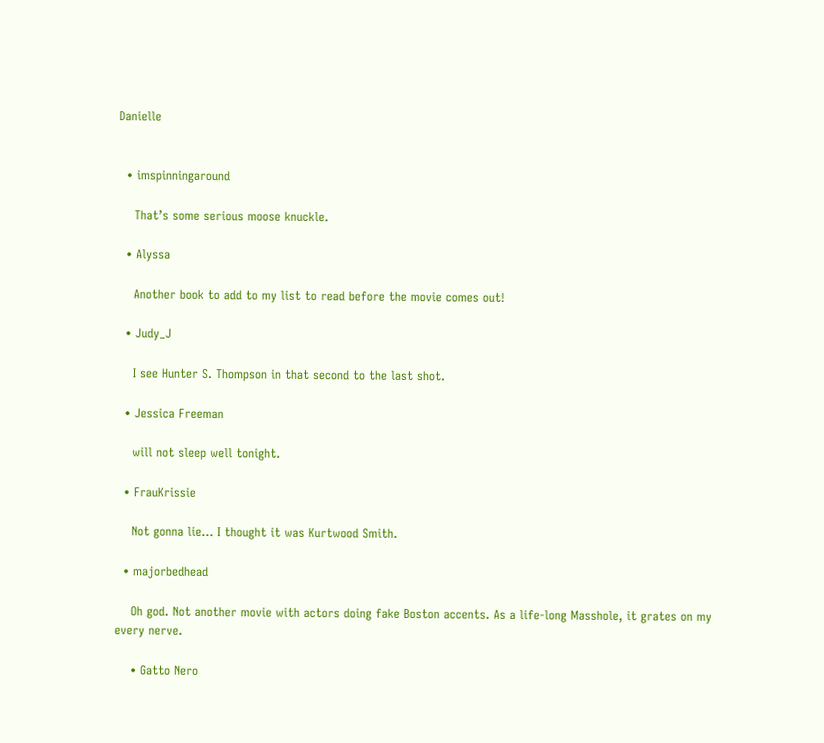Danielle


  • imspinningaround

    That’s some serious moose knuckle.

  • Alyssa

    Another book to add to my list to read before the movie comes out!

  • Judy_J

    I see Hunter S. Thompson in that second to the last shot.

  • Jessica Freeman

    will not sleep well tonight.

  • FrauKrissie

    Not gonna lie… I thought it was Kurtwood Smith.

  • majorbedhead

    Oh god. Not another movie with actors doing fake Boston accents. As a life-long Masshole, it grates on my every nerve.

    • Gatto Nero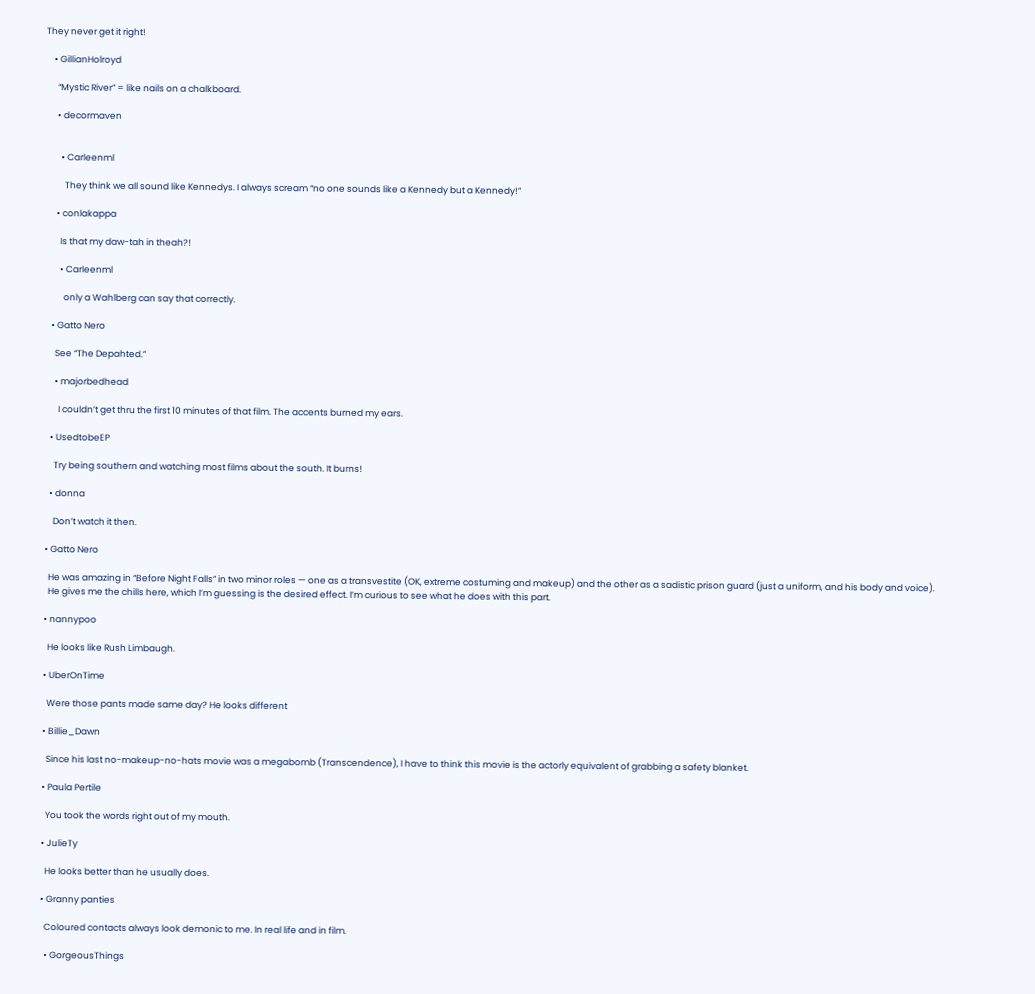They never get it right!

    • GillianHolroyd

      “Mystic River” = like nails on a chalkboard.

      • decormaven


        • Carleenml

          They think we all sound like Kennedys. I always scream “no one sounds like a Kennedy but a Kennedy!”

      • conlakappa

        Is that my daw-tah in theah?!

        • Carleenml

          only a Wahlberg can say that correctly.

    • Gatto Nero

      See “The Depahted.”

      • majorbedhead

        I couldn’t get thru the first 10 minutes of that film. The accents burned my ears.

    • UsedtobeEP

      Try being southern and watching most films about the south. It burns!

    • donna

      Don’t watch it then.

  • Gatto Nero

    He was amazing in “Before Night Falls” in two minor roles — one as a transvestite (OK, extreme costuming and makeup) and the other as a sadistic prison guard (just a uniform, and his body and voice).
    He gives me the chills here, which I’m guessing is the desired effect. I’m curious to see what he does with this part.

  • nannypoo

    He looks like Rush Limbaugh.

  • UberOnTime

    Were those pants made same day? He looks different

  • Billie_Dawn

    Since his last no-makeup-no-hats movie was a megabomb (Transcendence), I have to think this movie is the actorly equivalent of grabbing a safety blanket.

  • Paula Pertile

    You took the words right out of my mouth.

  • JulieTy

    He looks better than he usually does.

  • Granny panties

    Coloured contacts always look demonic to me. In real life and in film.

    • GorgeousThings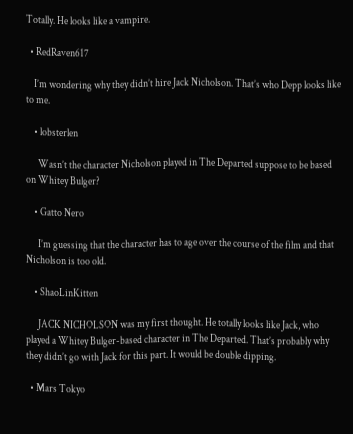Totally. He looks like a vampire.

  • RedRaven617

    I’m wondering why they didn’t hire Jack Nicholson. That’s who Depp looks like to me.

    • lobsterlen

      Wasn’t the character Nicholson played in The Departed suppose to be based on Whitey Bulger?

    • Gatto Nero

      I’m guessing that the character has to age over the course of the film and that Nicholson is too old.

    • ShaoLinKitten

      JACK NICHOLSON was my first thought. He totally looks like Jack, who played a Whitey Bulger-based character in The Departed. That’s probably why they didn’t go with Jack for this part. It would be double dipping.

  • Mars Tokyo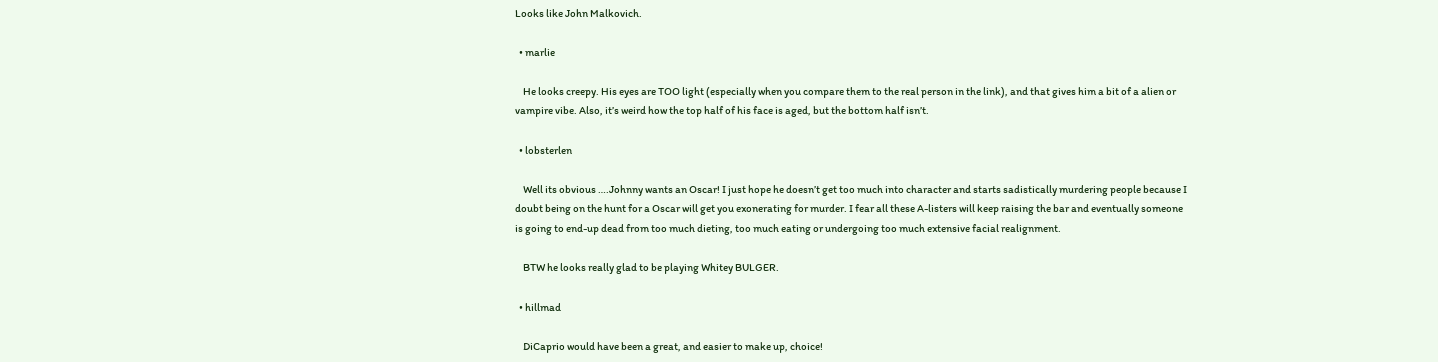Looks like John Malkovich.

  • marlie

    He looks creepy. His eyes are TOO light (especially when you compare them to the real person in the link), and that gives him a bit of a alien or vampire vibe. Also, it’s weird how the top half of his face is aged, but the bottom half isn’t.

  • lobsterlen

    Well its obvious ….Johnny wants an Oscar! I just hope he doesn’t get too much into character and starts sadistically murdering people because I doubt being on the hunt for a Oscar will get you exonerating for murder. I fear all these A-listers will keep raising the bar and eventually someone is going to end-up dead from too much dieting, too much eating or undergoing too much extensive facial realignment.

    BTW he looks really glad to be playing Whitey BULGER.

  • hillmad

    DiCaprio would have been a great, and easier to make up, choice!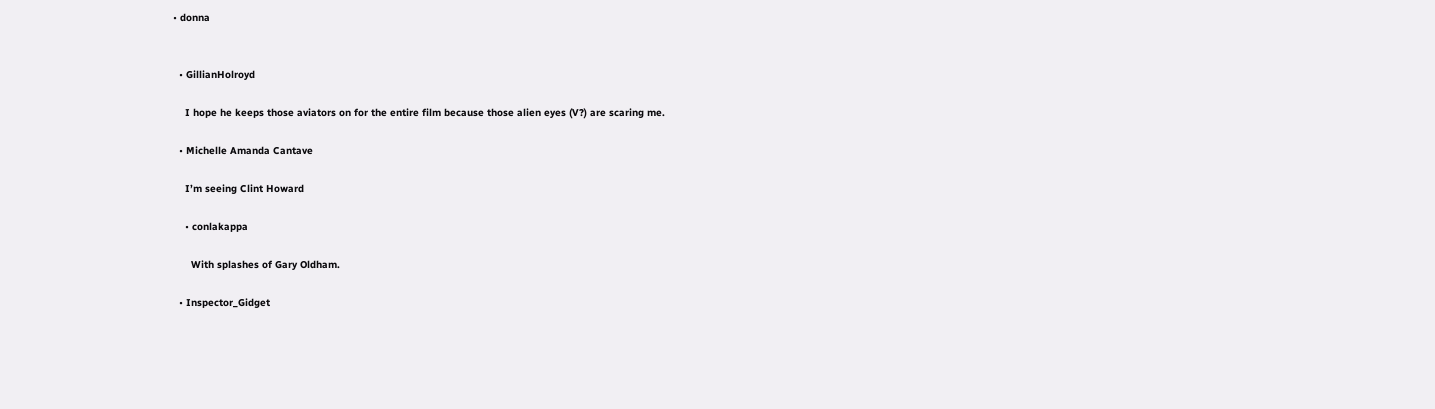• donna


  • GillianHolroyd

    I hope he keeps those aviators on for the entire film because those alien eyes (V?) are scaring me.

  • Michelle Amanda Cantave

    I’m seeing Clint Howard

    • conlakappa

      With splashes of Gary Oldham.

  • Inspector_Gidget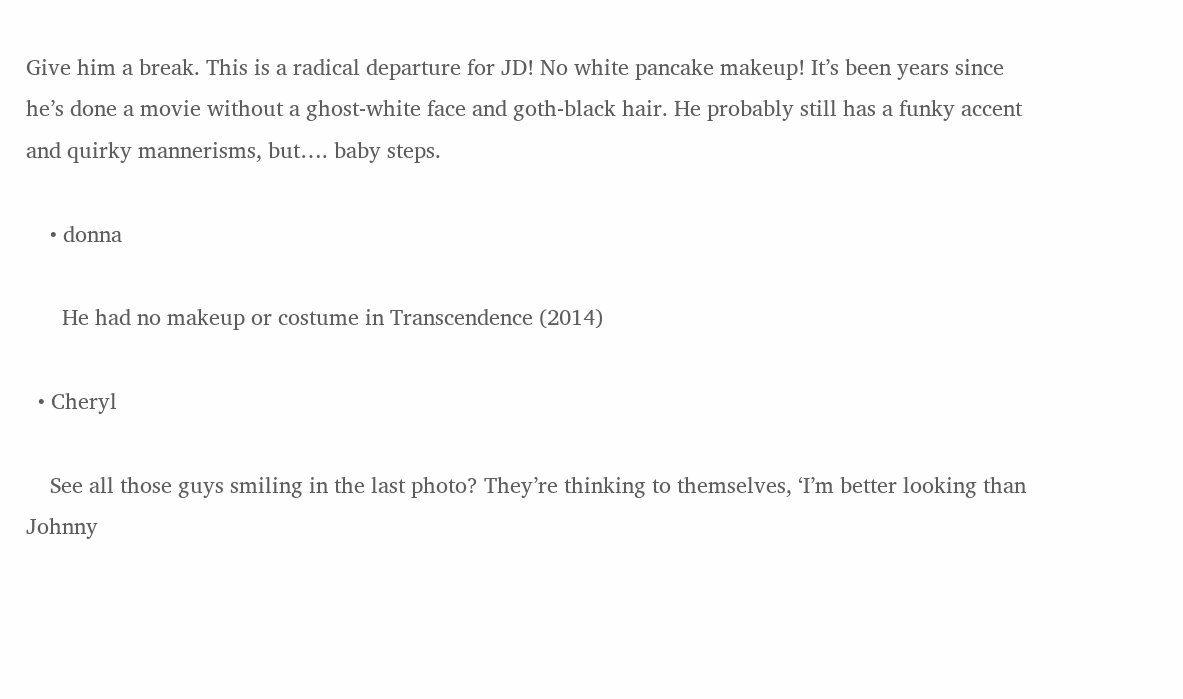Give him a break. This is a radical departure for JD! No white pancake makeup! It’s been years since he’s done a movie without a ghost-white face and goth-black hair. He probably still has a funky accent and quirky mannerisms, but…. baby steps.

    • donna

      He had no makeup or costume in Transcendence (2014)

  • Cheryl

    See all those guys smiling in the last photo? They’re thinking to themselves, ‘I’m better looking than Johnny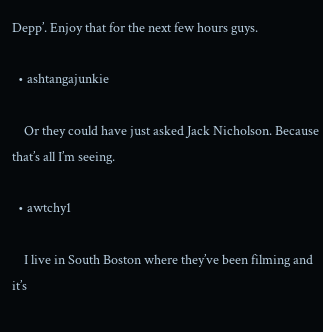Depp’. Enjoy that for the next few hours guys.

  • ashtangajunkie

    Or they could have just asked Jack Nicholson. Because that’s all I’m seeing.

  • awtchy1

    I live in South Boston where they’ve been filming and it’s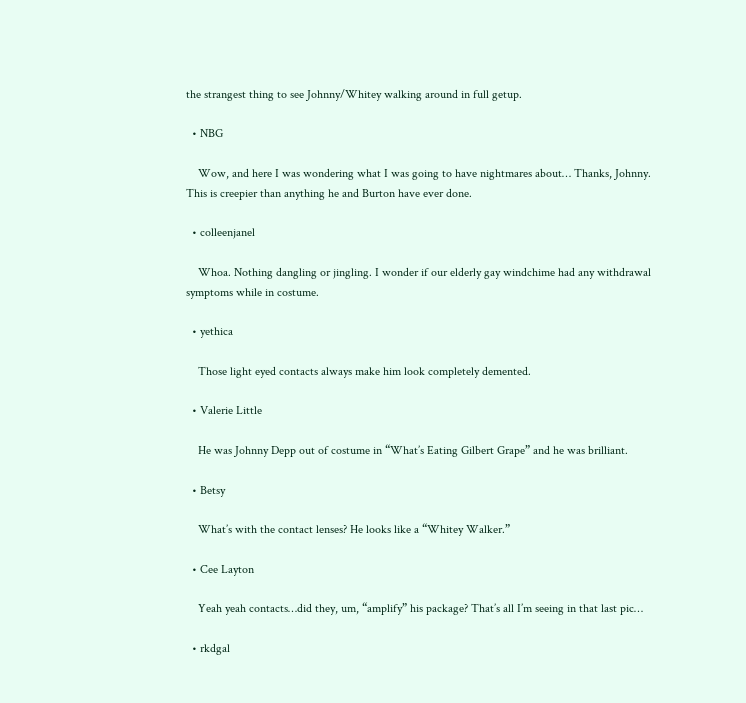the strangest thing to see Johnny/Whitey walking around in full getup.

  • NBG

    Wow, and here I was wondering what I was going to have nightmares about… Thanks, Johnny. This is creepier than anything he and Burton have ever done.

  • colleenjanel

    Whoa. Nothing dangling or jingling. I wonder if our elderly gay windchime had any withdrawal symptoms while in costume.

  • yethica

    Those light eyed contacts always make him look completely demented.

  • Valerie Little

    He was Johnny Depp out of costume in “What’s Eating Gilbert Grape” and he was brilliant.

  • Betsy

    What’s with the contact lenses? He looks like a “Whitey Walker.”

  • Cee Layton

    Yeah yeah contacts…did they, um, “amplify” his package? That’s all I’m seeing in that last pic…

  • rkdgal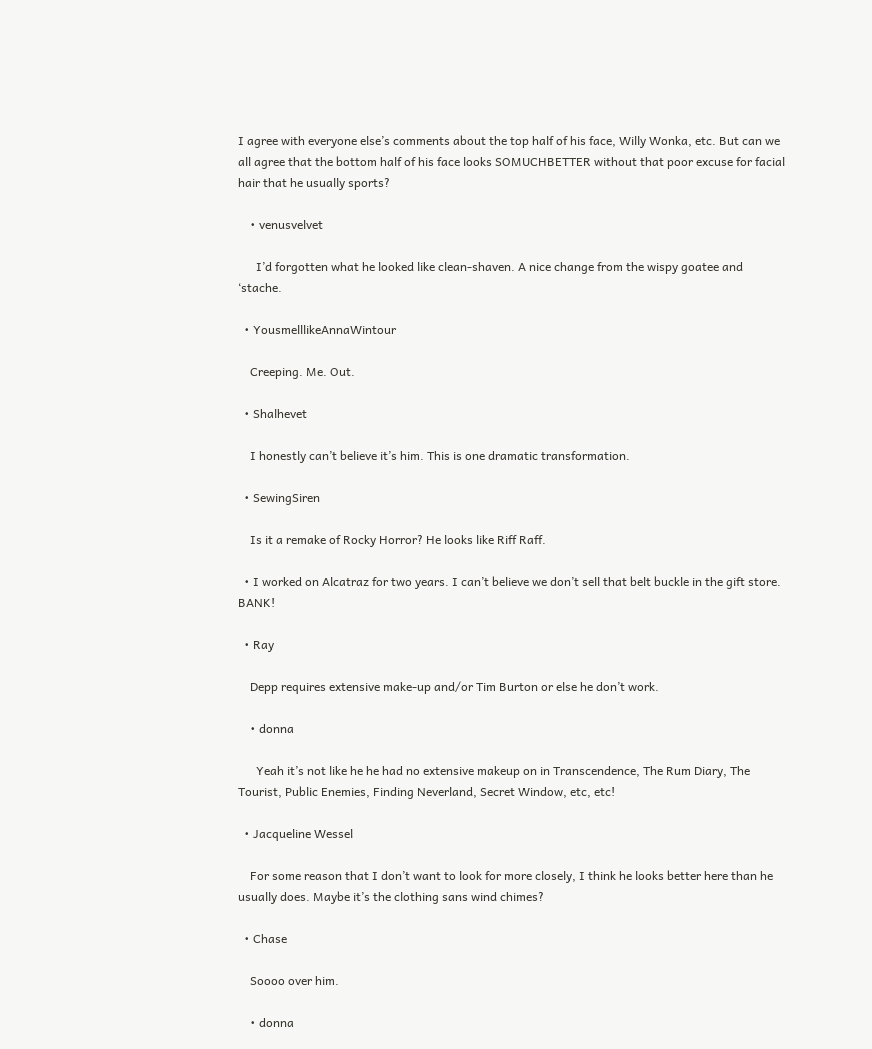I agree with everyone else’s comments about the top half of his face, Willy Wonka, etc. But can we all agree that the bottom half of his face looks SOMUCHBETTER without that poor excuse for facial hair that he usually sports?

    • venusvelvet

      I’d forgotten what he looked like clean-shaven. A nice change from the wispy goatee and ‘stache.

  • YousmelllikeAnnaWintour

    Creeping. Me. Out.

  • Shalhevet

    I honestly can’t believe it’s him. This is one dramatic transformation.

  • SewingSiren

    Is it a remake of Rocky Horror? He looks like Riff Raff.

  • I worked on Alcatraz for two years. I can’t believe we don’t sell that belt buckle in the gift store. BANK!

  • Ray

    Depp requires extensive make-up and/or Tim Burton or else he don’t work.

    • donna

      Yeah it’s not like he he had no extensive makeup on in Transcendence, The Rum Diary, The Tourist, Public Enemies, Finding Neverland, Secret Window, etc, etc!

  • Jacqueline Wessel

    For some reason that I don’t want to look for more closely, I think he looks better here than he usually does. Maybe it’s the clothing sans wind chimes?

  • Chase

    Soooo over him.

    • donna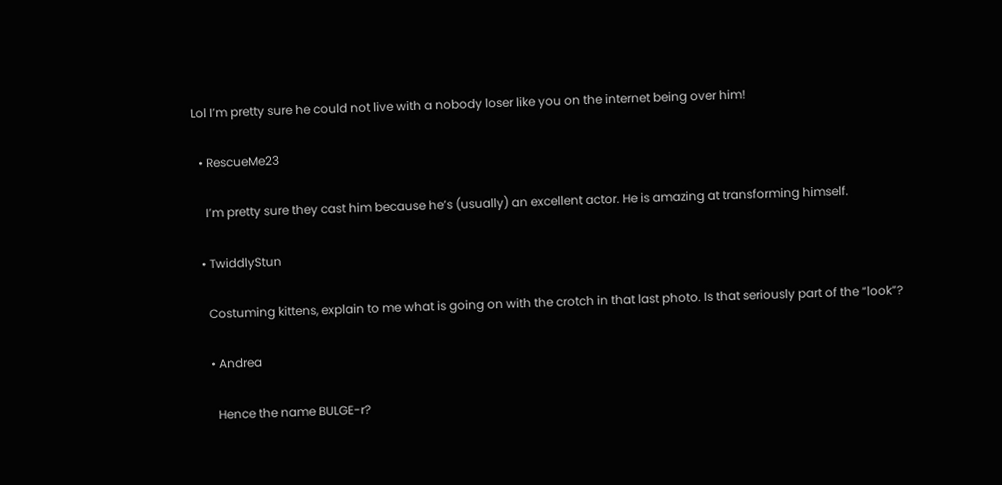Lol I’m pretty sure he could not live with a nobody loser like you on the internet being over him!

  • RescueMe23

    I’m pretty sure they cast him because he’s (usually) an excellent actor. He is amazing at transforming himself.

  • TwiddlyStun

    Costuming kittens, explain to me what is going on with the crotch in that last photo. Is that seriously part of the “look”?

    • Andrea

      Hence the name BULGE-r?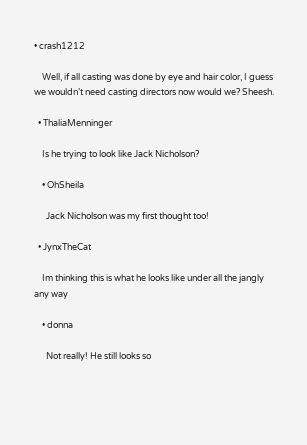• crash1212

    Well, if all casting was done by eye and hair color, I guess we wouldn’t need casting directors now would we? Sheesh.

  • ThaliaMenninger

    Is he trying to look like Jack Nicholson?

    • OhSheila

      Jack Nicholson was my first thought too!

  • JynxTheCat

    Im thinking this is what he looks like under all the jangly any way

    • donna

      Not really! He still looks so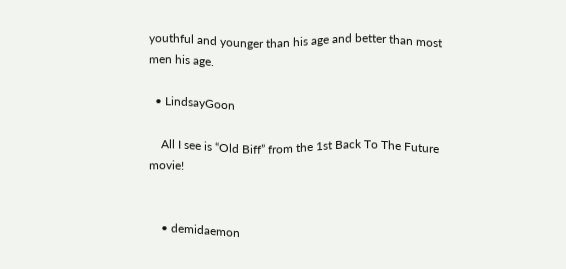youthful and younger than his age and better than most men his age.

  • LindsayGoon

    All I see is “Old Biff” from the 1st Back To The Future movie!


    • demidaemon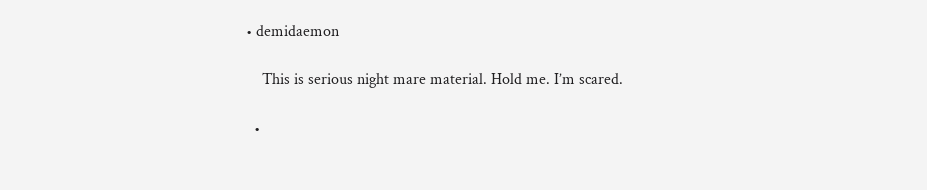• demidaemon

    This is serious night mare material. Hold me. I’m scared.

  •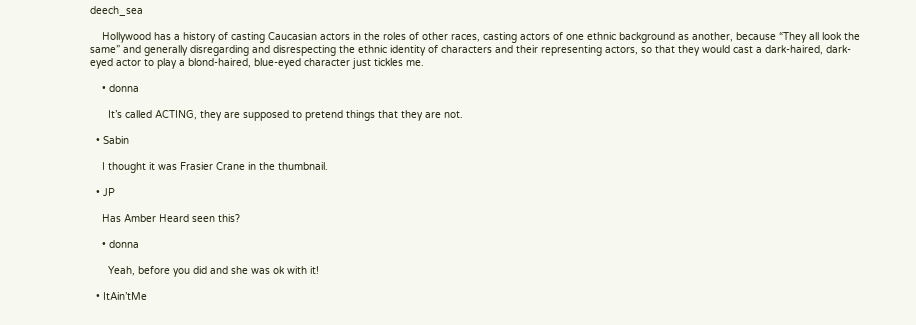deech_sea

    Hollywood has a history of casting Caucasian actors in the roles of other races, casting actors of one ethnic background as another, because “They all look the same” and generally disregarding and disrespecting the ethnic identity of characters and their representing actors, so that they would cast a dark-haired, dark-eyed actor to play a blond-haired, blue-eyed character just tickles me.

    • donna

      It’s called ACTING, they are supposed to pretend things that they are not.

  • Sabin

    I thought it was Frasier Crane in the thumbnail.

  • JP

    Has Amber Heard seen this?

    • donna

      Yeah, before you did and she was ok with it!

  • ItAin’tMe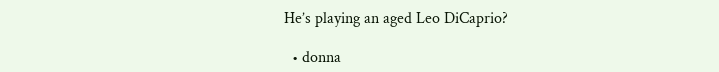He’s playing an aged Leo DiCaprio?

  • donna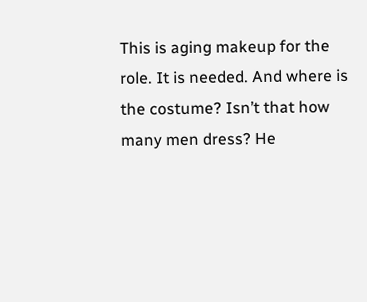This is aging makeup for the role. It is needed. And where is the costume? Isn’t that how many men dress? He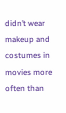didn’t wear makeup and costumes in movies more often than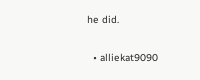he did.

  • alliekat9090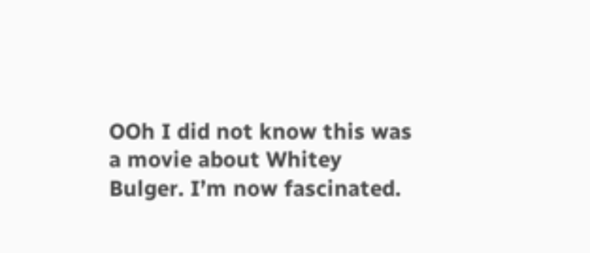OOh I did not know this was a movie about Whitey Bulger. I’m now fascinated.